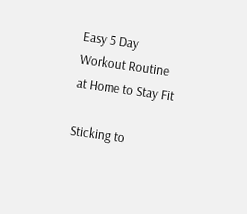Easy 5 Day Workout Routine at Home to Stay Fit

Sticking to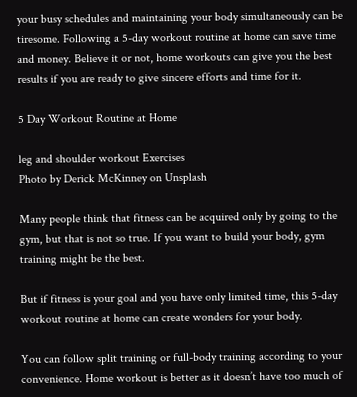your busy schedules and maintaining your body simultaneously can be tiresome. Following a 5-day workout routine at home can save time and money. Believe it or not, home workouts can give you the best results if you are ready to give sincere efforts and time for it.

5 Day Workout Routine at Home

leg and shoulder workout Exercises
Photo by Derick McKinney on Unsplash

Many people think that fitness can be acquired only by going to the gym, but that is not so true. If you want to build your body, gym training might be the best.

But if fitness is your goal and you have only limited time, this 5-day workout routine at home can create wonders for your body.

You can follow split training or full-body training according to your convenience. Home workout is better as it doesn’t have too much of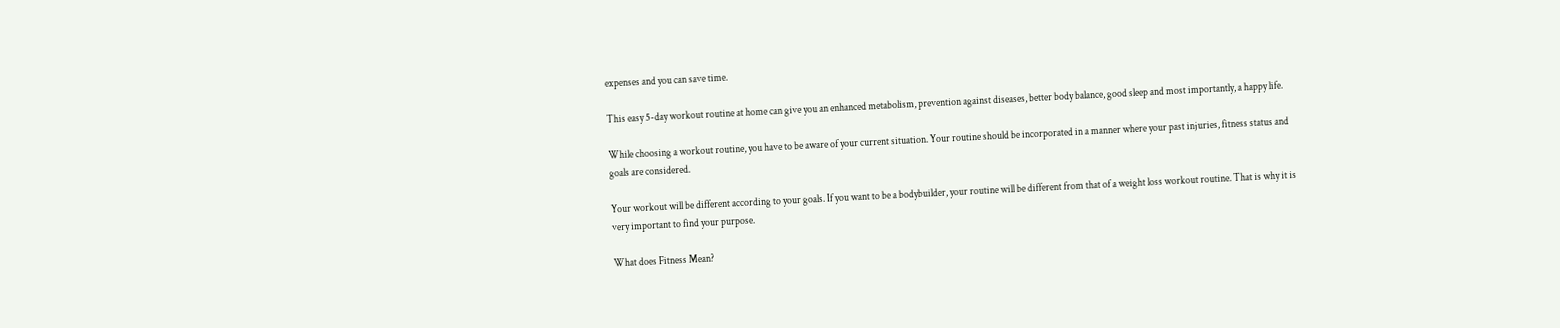expenses and you can save time.

This easy 5-day workout routine at home can give you an enhanced metabolism, prevention against diseases, better body balance, good sleep and most importantly, a happy life.

While choosing a workout routine, you have to be aware of your current situation. Your routine should be incorporated in a manner where your past injuries, fitness status and goals are considered.

Your workout will be different according to your goals. If you want to be a bodybuilder, your routine will be different from that of a weight loss workout routine. That is why it is very important to find your purpose.

What does Fitness Mean?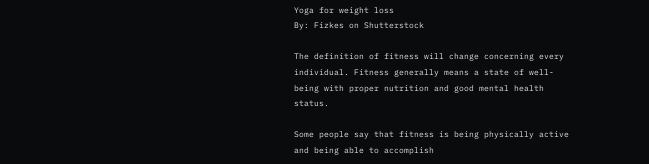Yoga for weight loss
By: Fizkes on Shutterstock

The definition of fitness will change concerning every individual. Fitness generally means a state of well-being with proper nutrition and good mental health status.

Some people say that fitness is being physically active and being able to accomplish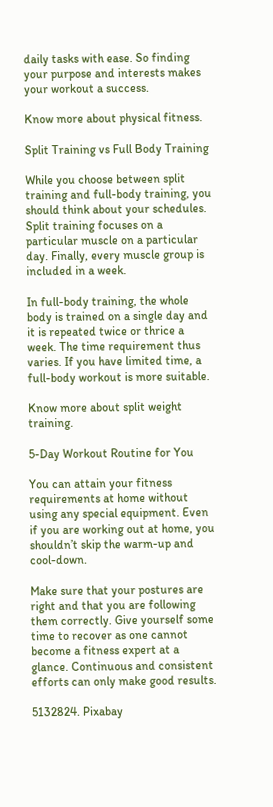daily tasks with ease. So finding your purpose and interests makes your workout a success.

Know more about physical fitness.

Split Training vs Full Body Training

While you choose between split training and full-body training, you should think about your schedules. Split training focuses on a particular muscle on a particular day. Finally, every muscle group is included in a week.

In full-body training, the whole body is trained on a single day and it is repeated twice or thrice a week. The time requirement thus varies. If you have limited time, a full-body workout is more suitable.

Know more about split weight training.

5-Day Workout Routine for You

You can attain your fitness requirements at home without using any special equipment. Even if you are working out at home, you shouldn’t skip the warm-up and cool-down.

Make sure that your postures are right and that you are following them correctly. Give yourself some time to recover as one cannot become a fitness expert at a glance. Continuous and consistent efforts can only make good results.

5132824. Pixabay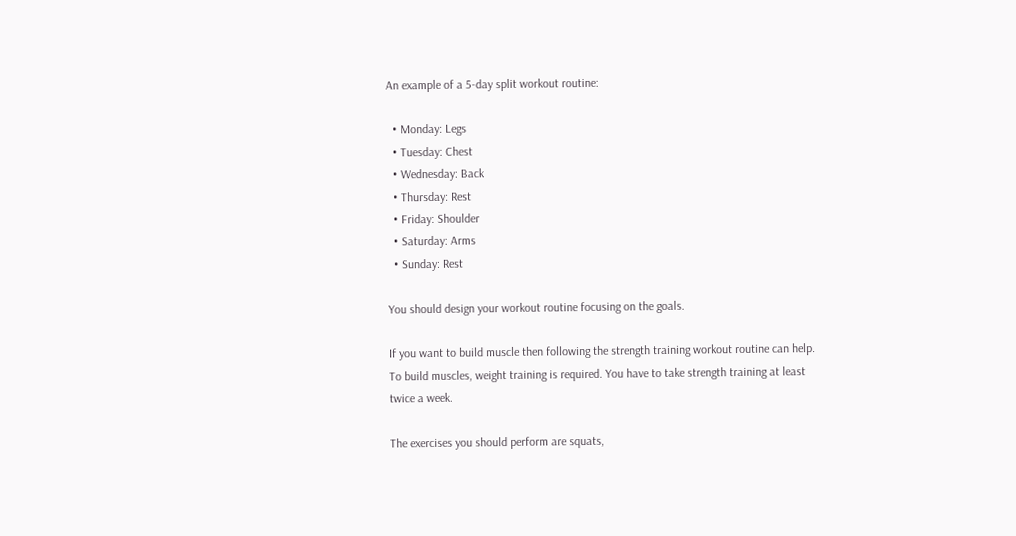An example of a 5-day split workout routine:

  • Monday: Legs
  • Tuesday: Chest
  • Wednesday: Back
  • Thursday: Rest
  • Friday: Shoulder
  • Saturday: Arms
  • Sunday: Rest

You should design your workout routine focusing on the goals.

If you want to build muscle then following the strength training workout routine can help. To build muscles, weight training is required. You have to take strength training at least twice a week.

The exercises you should perform are squats,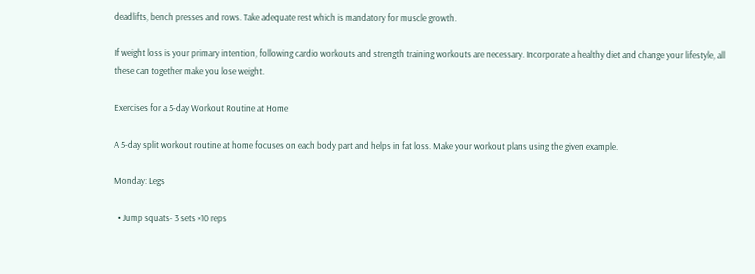deadlifts, bench presses and rows. Take adequate rest which is mandatory for muscle growth.

If weight loss is your primary intention, following cardio workouts and strength training workouts are necessary. Incorporate a healthy diet and change your lifestyle, all these can together make you lose weight.

Exercises for a 5-day Workout Routine at Home

A 5-day split workout routine at home focuses on each body part and helps in fat loss. Make your workout plans using the given example.

Monday: Legs

  • Jump squats- 3 sets ×10 reps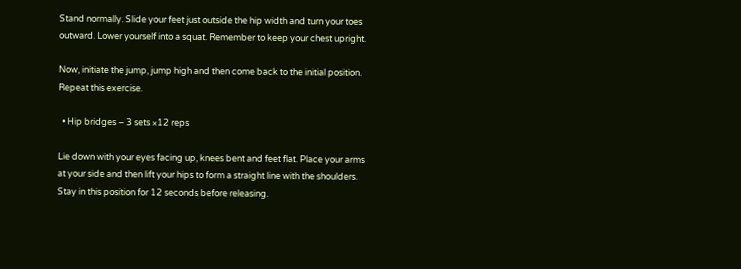Stand normally. Slide your feet just outside the hip width and turn your toes outward. Lower yourself into a squat. Remember to keep your chest upright.

Now, initiate the jump, jump high and then come back to the initial position. Repeat this exercise.

  • Hip bridges – 3 sets ×12 reps

Lie down with your eyes facing up, knees bent and feet flat. Place your arms at your side and then lift your hips to form a straight line with the shoulders. Stay in this position for 12 seconds before releasing.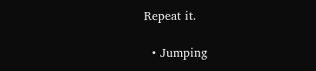Repeat it.

  • Jumping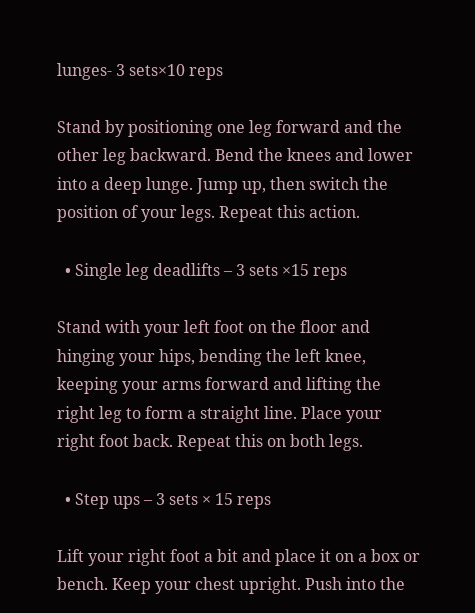lunges- 3 sets×10 reps

Stand by positioning one leg forward and the other leg backward. Bend the knees and lower into a deep lunge. Jump up, then switch the position of your legs. Repeat this action.

  • Single leg deadlifts – 3 sets ×15 reps

Stand with your left foot on the floor and hinging your hips, bending the left knee, keeping your arms forward and lifting the right leg to form a straight line. Place your right foot back. Repeat this on both legs.

  • Step ups – 3 sets × 15 reps

Lift your right foot a bit and place it on a box or bench. Keep your chest upright. Push into the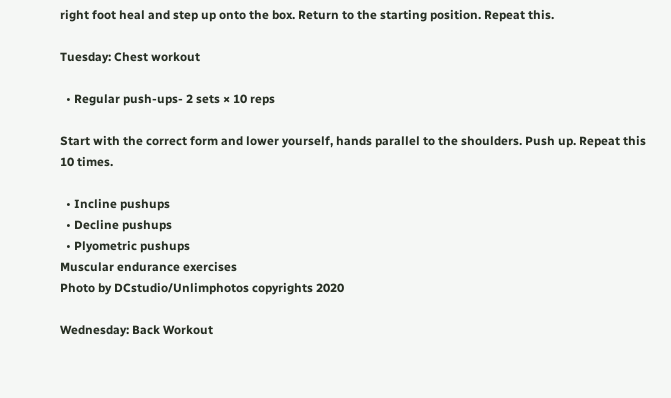right foot heal and step up onto the box. Return to the starting position. Repeat this.

Tuesday: Chest workout

  • Regular push-ups- 2 sets × 10 reps

Start with the correct form and lower yourself, hands parallel to the shoulders. Push up. Repeat this 10 times.

  • Incline pushups
  • Decline pushups
  • Plyometric pushups
Muscular endurance exercises
Photo by DCstudio/Unlimphotos copyrights 2020

Wednesday: Back Workout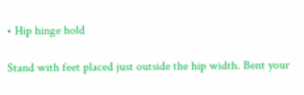• Hip hinge hold

Stand with feet placed just outside the hip width. Bent your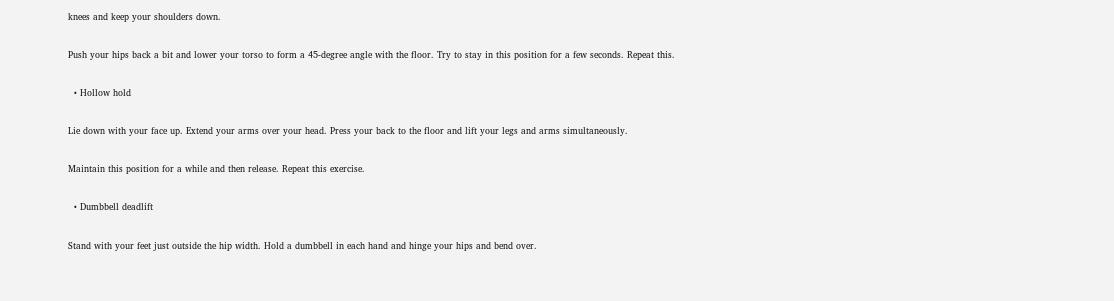knees and keep your shoulders down.

Push your hips back a bit and lower your torso to form a 45-degree angle with the floor. Try to stay in this position for a few seconds. Repeat this.

  • Hollow hold

Lie down with your face up. Extend your arms over your head. Press your back to the floor and lift your legs and arms simultaneously.

Maintain this position for a while and then release. Repeat this exercise.

  • Dumbbell deadlift

Stand with your feet just outside the hip width. Hold a dumbbell in each hand and hinge your hips and bend over.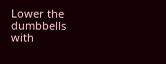Lower the dumbbells with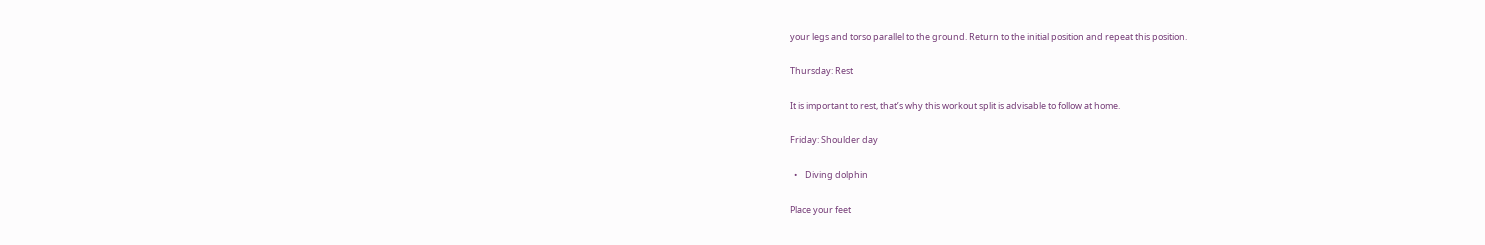your legs and torso parallel to the ground. Return to the initial position and repeat this position.

Thursday: Rest

It is important to rest, that’s why this workout split is advisable to follow at home.

Friday: Shoulder day

  •    Diving dolphin

Place your feet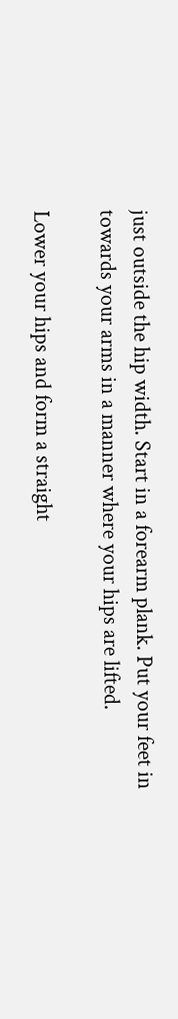just outside the hip width. Start in a forearm plank. Put your feet in towards your arms in a manner where your hips are lifted.

Lower your hips and form a straight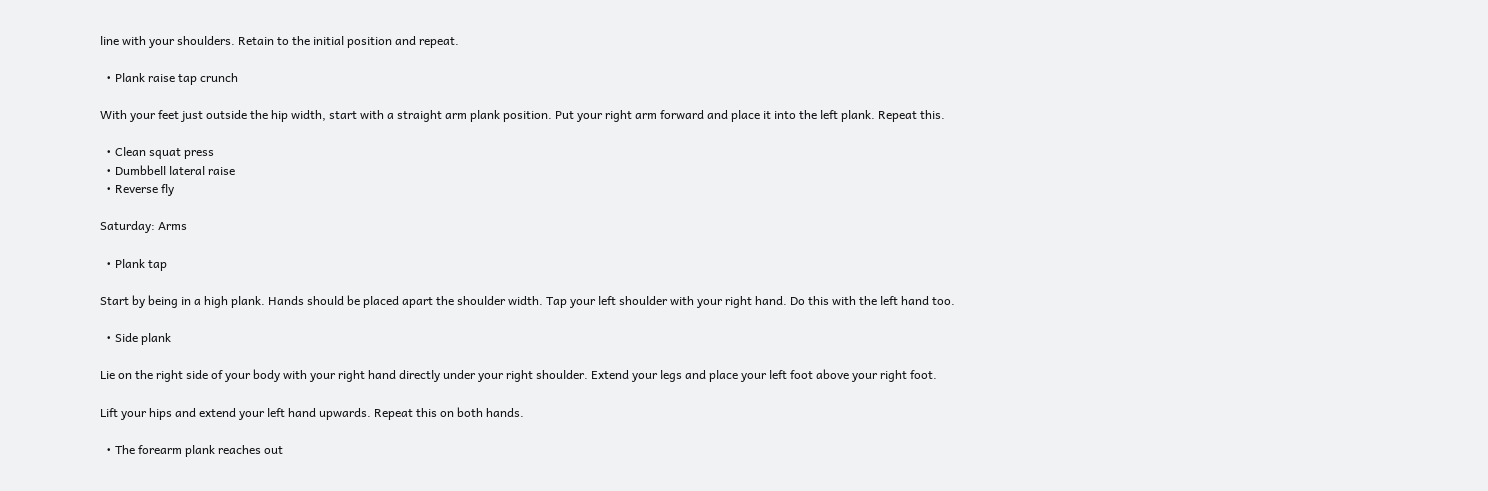line with your shoulders. Retain to the initial position and repeat.

  • Plank raise tap crunch

With your feet just outside the hip width, start with a straight arm plank position. Put your right arm forward and place it into the left plank. Repeat this.

  • Clean squat press
  • Dumbbell lateral raise
  • Reverse fly

Saturday: Arms

  • Plank tap

Start by being in a high plank. Hands should be placed apart the shoulder width. Tap your left shoulder with your right hand. Do this with the left hand too.

  • Side plank

Lie on the right side of your body with your right hand directly under your right shoulder. Extend your legs and place your left foot above your right foot.

Lift your hips and extend your left hand upwards. Repeat this on both hands.

  • The forearm plank reaches out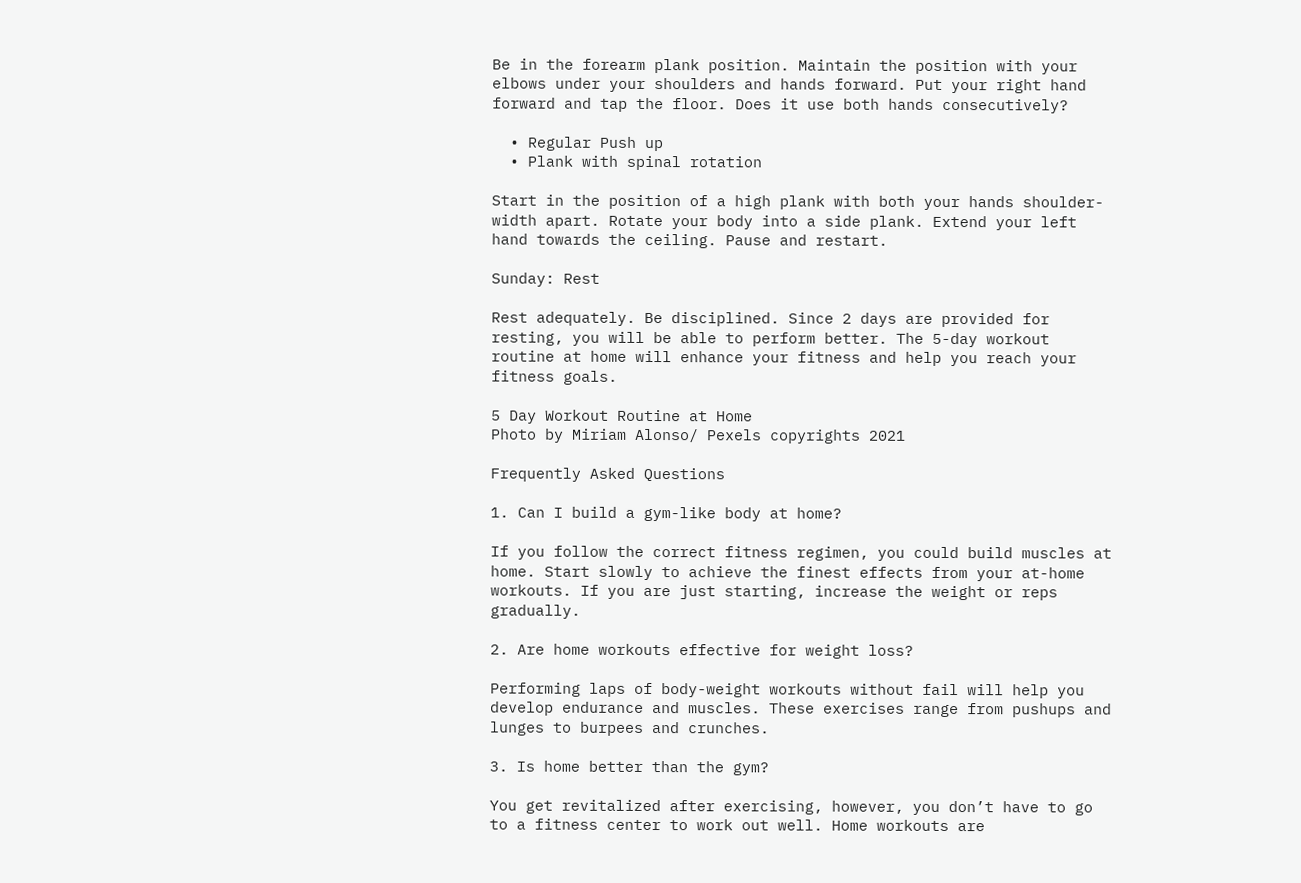Be in the forearm plank position. Maintain the position with your elbows under your shoulders and hands forward. Put your right hand forward and tap the floor. Does it use both hands consecutively?

  • Regular Push up
  • Plank with spinal rotation

Start in the position of a high plank with both your hands shoulder-width apart. Rotate your body into a side plank. Extend your left hand towards the ceiling. Pause and restart.

Sunday: Rest

Rest adequately. Be disciplined. Since 2 days are provided for resting, you will be able to perform better. The 5-day workout routine at home will enhance your fitness and help you reach your fitness goals.

5 Day Workout Routine at Home
Photo by Miriam Alonso/ Pexels copyrights 2021

Frequently Asked Questions

1. Can I build a gym-like body at home?

If you follow the correct fitness regimen, you could build muscles at home. Start slowly to achieve the finest effects from your at-home workouts. If you are just starting, increase the weight or reps gradually.

2. Are home workouts effective for weight loss?

Performing laps of body-weight workouts without fail will help you develop endurance and muscles. These exercises range from pushups and lunges to burpees and crunches.

3. Is home better than the gym?

You get revitalized after exercising, however, you don’t have to go to a fitness center to work out well. Home workouts are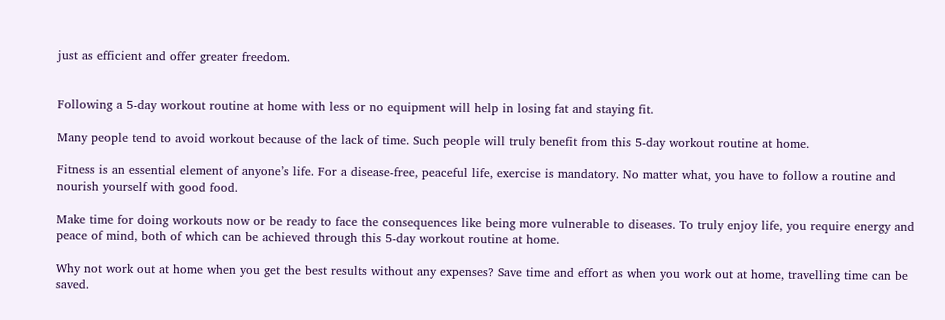just as efficient and offer greater freedom.


Following a 5-day workout routine at home with less or no equipment will help in losing fat and staying fit.

Many people tend to avoid workout because of the lack of time. Such people will truly benefit from this 5-day workout routine at home.

Fitness is an essential element of anyone’s life. For a disease-free, peaceful life, exercise is mandatory. No matter what, you have to follow a routine and nourish yourself with good food.

Make time for doing workouts now or be ready to face the consequences like being more vulnerable to diseases. To truly enjoy life, you require energy and peace of mind, both of which can be achieved through this 5-day workout routine at home.

Why not work out at home when you get the best results without any expenses? Save time and effort as when you work out at home, travelling time can be saved.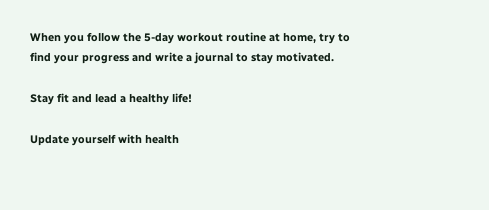When you follow the 5-day workout routine at home, try to find your progress and write a journal to stay motivated.

Stay fit and lead a healthy life!

Update yourself with health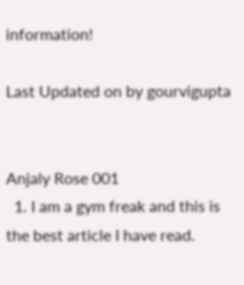information!

Last Updated on by gourvigupta


Anjaly Rose 001
  1. I am a gym freak and this is the best article I have read.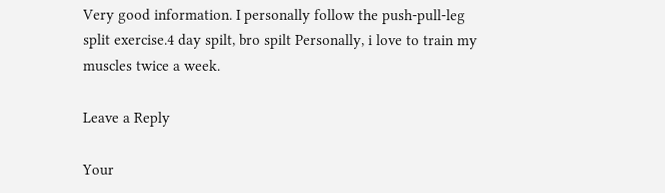Very good information. I personally follow the push-pull-leg split exercise.4 day spilt, bro spilt Personally, i love to train my muscles twice a week.

Leave a Reply

Your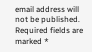email address will not be published. Required fields are marked *